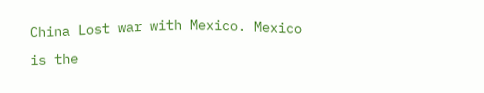China Lost war with Mexico. Mexico is the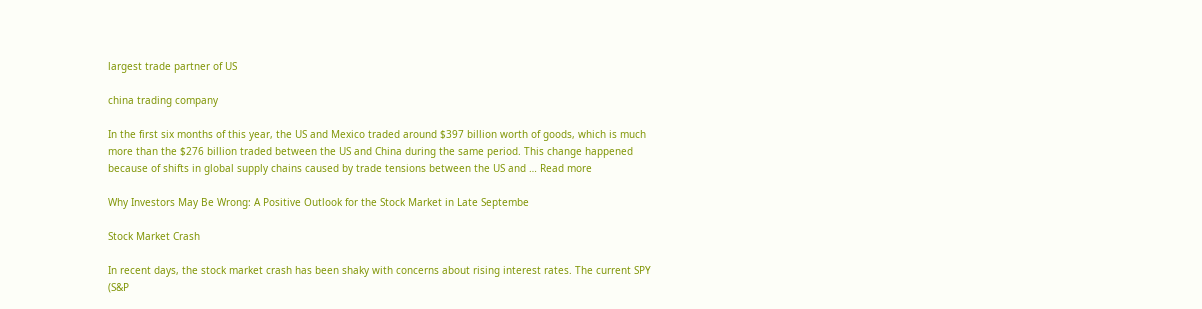largest trade partner of US

china trading company

In the first six months of this year, the US and Mexico traded around $397 billion worth of goods, which is much more than the $276 billion traded between the US and China during the same period. This change happened because of shifts in global supply chains caused by trade tensions between the US and … Read more

Why Investors May Be Wrong: A Positive Outlook for the Stock Market in Late Septembe

Stock Market Crash

In recent days, the stock market crash has been shaky with concerns about rising interest rates. The current SPY (S&P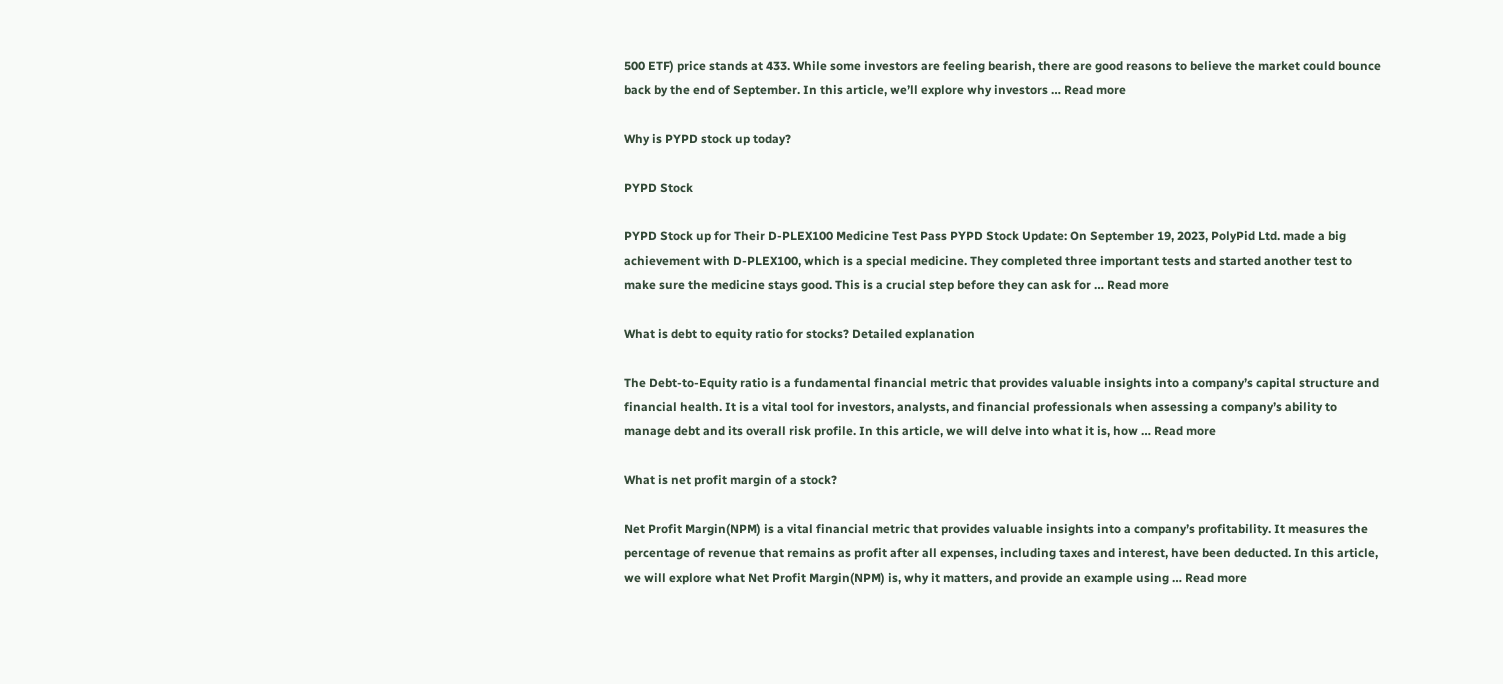500 ETF) price stands at 433. While some investors are feeling bearish, there are good reasons to believe the market could bounce back by the end of September. In this article, we’ll explore why investors … Read more

Why is PYPD stock up today?

PYPD Stock

PYPD Stock up for Their D-PLEX100 Medicine Test Pass PYPD Stock Update: On September 19, 2023, PolyPid Ltd. made a big achievement with D-PLEX100, which is a special medicine. They completed three important tests and started another test to make sure the medicine stays good. This is a crucial step before they can ask for … Read more

What is debt to equity ratio for stocks? Detailed explanation

The Debt-to-Equity ratio is a fundamental financial metric that provides valuable insights into a company’s capital structure and financial health. It is a vital tool for investors, analysts, and financial professionals when assessing a company’s ability to manage debt and its overall risk profile. In this article, we will delve into what it is, how … Read more

What is net profit margin of a stock?

Net Profit Margin(NPM) is a vital financial metric that provides valuable insights into a company’s profitability. It measures the percentage of revenue that remains as profit after all expenses, including taxes and interest, have been deducted. In this article, we will explore what Net Profit Margin(NPM) is, why it matters, and provide an example using … Read more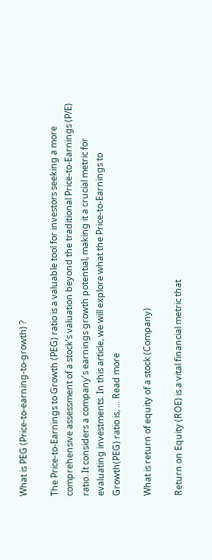What is PEG (Price-to-earning-to-growth) ?

The Price-to-Earnings to Growth (PEG) ratio is a valuable tool for investors seeking a more comprehensive assessment of a stock’s valuation beyond the traditional Price-to-Earnings (P/E) ratio. It considers a company’s earnings growth potential, making it a crucial metric for evaluating investments. In this article, we will explore what the Price-to-Earnings to Growth(PEG) ratio is, … Read more

What is return of equity of a stock (Company)

Return on Equity (ROE) is a vital financial metric that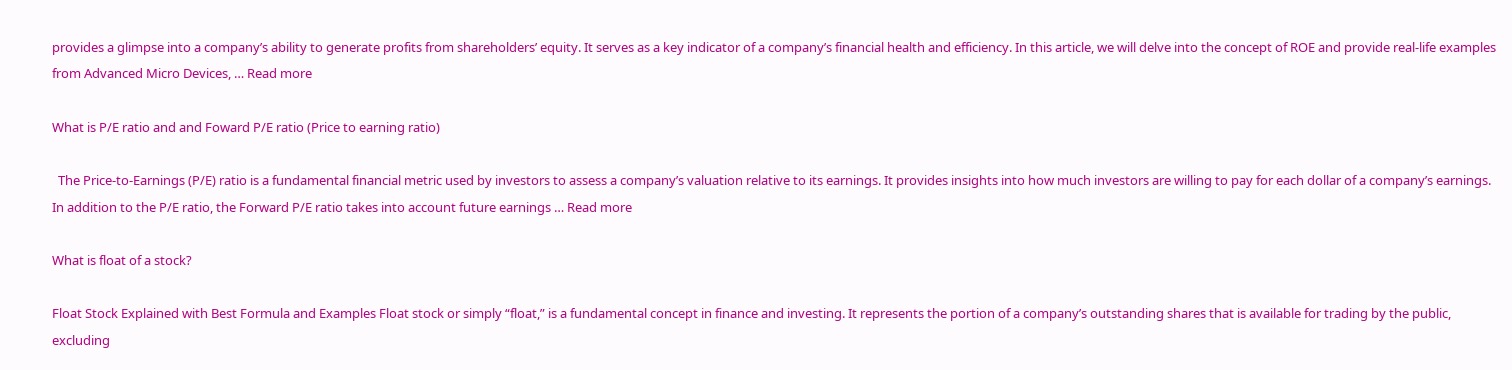provides a glimpse into a company’s ability to generate profits from shareholders’ equity. It serves as a key indicator of a company’s financial health and efficiency. In this article, we will delve into the concept of ROE and provide real-life examples from Advanced Micro Devices, … Read more

What is P/E ratio and and Foward P/E ratio (Price to earning ratio)

  The Price-to-Earnings (P/E) ratio is a fundamental financial metric used by investors to assess a company’s valuation relative to its earnings. It provides insights into how much investors are willing to pay for each dollar of a company’s earnings. In addition to the P/E ratio, the Forward P/E ratio takes into account future earnings … Read more

What is float of a stock?

Float Stock Explained with Best Formula and Examples Float stock or simply “float,” is a fundamental concept in finance and investing. It represents the portion of a company’s outstanding shares that is available for trading by the public, excluding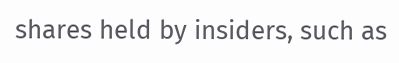shares held by insiders, such as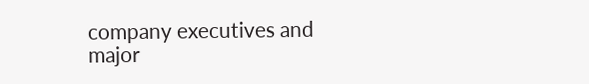company executives and major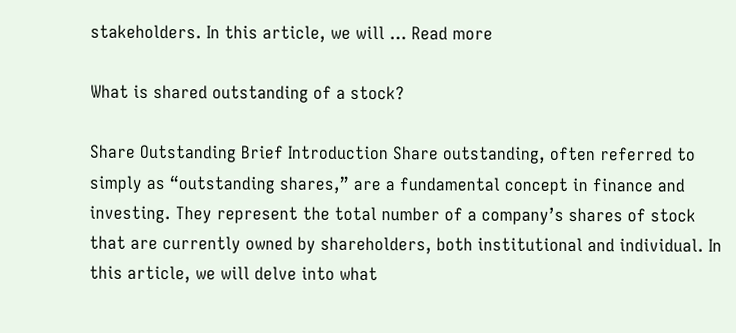stakeholders. In this article, we will … Read more

What is shared outstanding of a stock?

Share Outstanding Brief Introduction Share outstanding, often referred to simply as “outstanding shares,” are a fundamental concept in finance and investing. They represent the total number of a company’s shares of stock that are currently owned by shareholders, both institutional and individual. In this article, we will delve into what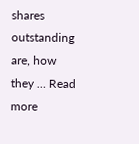shares outstanding are, how they … Read more